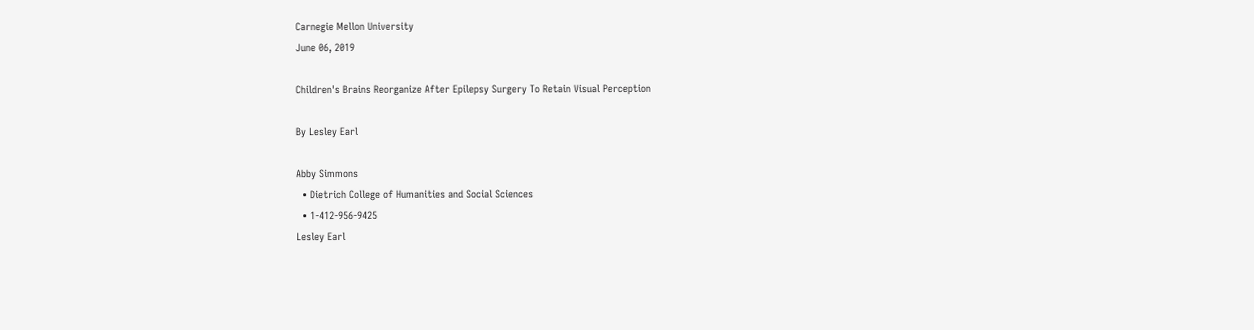Carnegie Mellon University
June 06, 2019

Children's Brains Reorganize After Epilepsy Surgery To Retain Visual Perception

By Lesley Earl

Abby Simmons
  • Dietrich College of Humanities and Social Sciences
  • 1-412-956-9425
Lesley Earl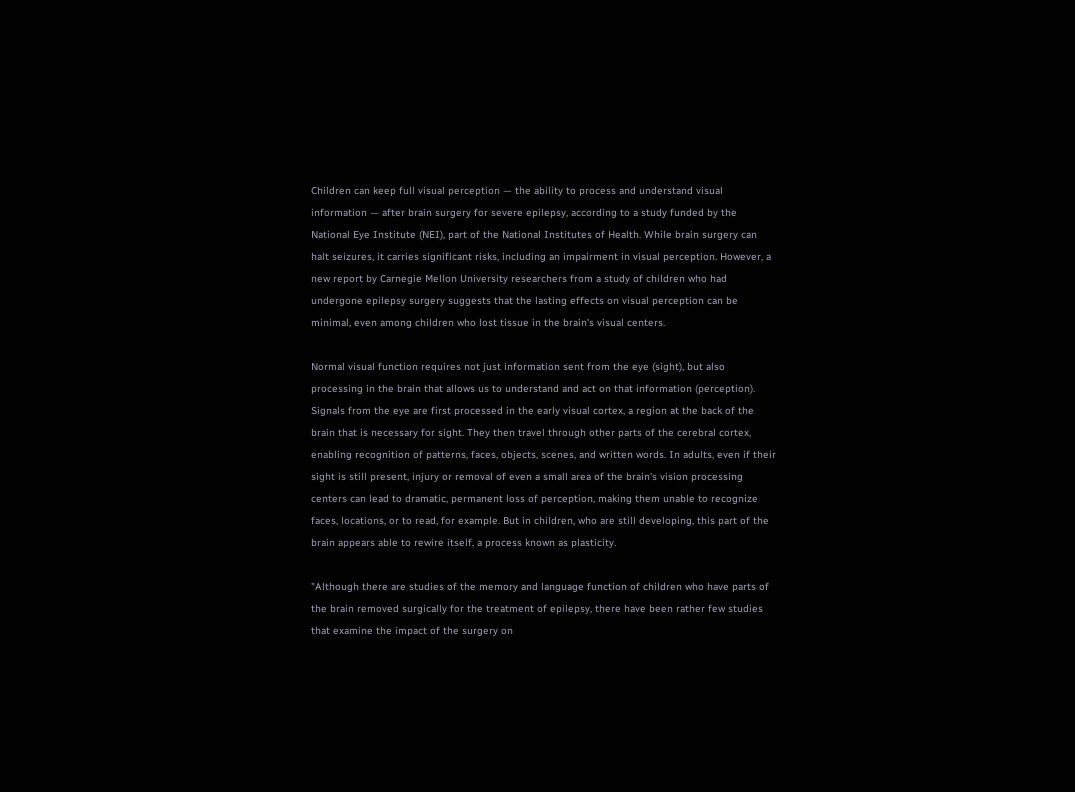Children can keep full visual perception — the ability to process and understand visual information — after brain surgery for severe epilepsy, according to a study funded by the National Eye Institute (NEI), part of the National Institutes of Health. While brain surgery can halt seizures, it carries significant risks, including an impairment in visual perception. However, a new report by Carnegie Mellon University researchers from a study of children who had undergone epilepsy surgery suggests that the lasting effects on visual perception can be minimal, even among children who lost tissue in the brain's visual centers.

Normal visual function requires not just information sent from the eye (sight), but also processing in the brain that allows us to understand and act on that information (perception). Signals from the eye are first processed in the early visual cortex, a region at the back of the brain that is necessary for sight. They then travel through other parts of the cerebral cortex, enabling recognition of patterns, faces, objects, scenes, and written words. In adults, even if their sight is still present, injury or removal of even a small area of the brain's vision processing centers can lead to dramatic, permanent loss of perception, making them unable to recognize faces, locations, or to read, for example. But in children, who are still developing, this part of the brain appears able to rewire itself, a process known as plasticity.

"Although there are studies of the memory and language function of children who have parts of the brain removed surgically for the treatment of epilepsy, there have been rather few studies that examine the impact of the surgery on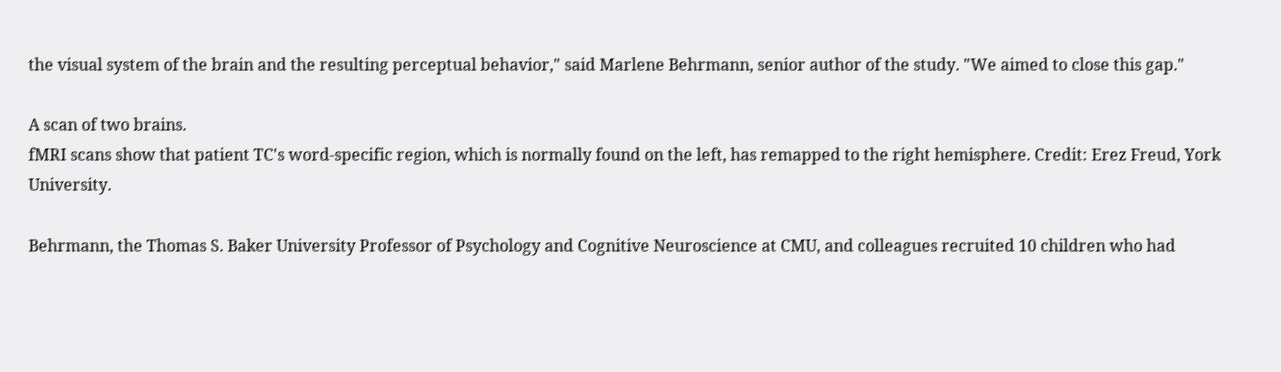the visual system of the brain and the resulting perceptual behavior," said Marlene Behrmann, senior author of the study. "We aimed to close this gap."

A scan of two brains.
fMRI scans show that patient TC's word-specific region, which is normally found on the left, has remapped to the right hemisphere. Credit: Erez Freud, York University.

Behrmann, the Thomas S. Baker University Professor of Psychology and Cognitive Neuroscience at CMU, and colleagues recruited 10 children who had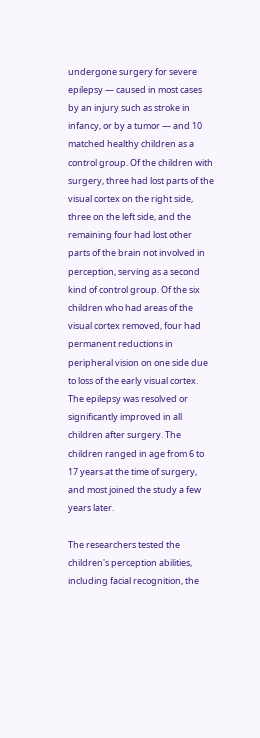undergone surgery for severe epilepsy — caused in most cases by an injury such as stroke in infancy, or by a tumor — and 10 matched healthy children as a control group. Of the children with surgery, three had lost parts of the visual cortex on the right side, three on the left side, and the remaining four had lost other parts of the brain not involved in perception, serving as a second kind of control group. Of the six children who had areas of the visual cortex removed, four had permanent reductions in peripheral vision on one side due to loss of the early visual cortex. The epilepsy was resolved or significantly improved in all children after surgery. The children ranged in age from 6 to 17 years at the time of surgery, and most joined the study a few years later.

The researchers tested the children's perception abilities, including facial recognition, the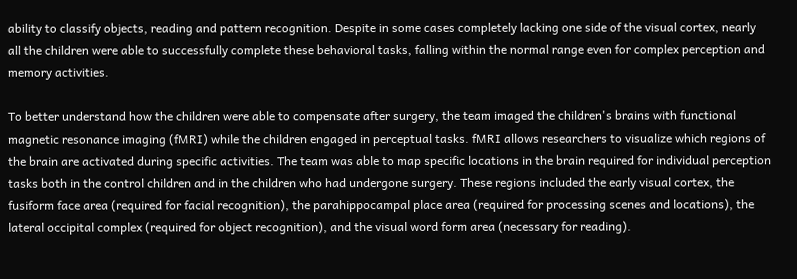ability to classify objects, reading and pattern recognition. Despite in some cases completely lacking one side of the visual cortex, nearly all the children were able to successfully complete these behavioral tasks, falling within the normal range even for complex perception and memory activities.

To better understand how the children were able to compensate after surgery, the team imaged the children's brains with functional magnetic resonance imaging (fMRI) while the children engaged in perceptual tasks. fMRI allows researchers to visualize which regions of the brain are activated during specific activities. The team was able to map specific locations in the brain required for individual perception tasks both in the control children and in the children who had undergone surgery. These regions included the early visual cortex, the fusiform face area (required for facial recognition), the parahippocampal place area (required for processing scenes and locations), the lateral occipital complex (required for object recognition), and the visual word form area (necessary for reading).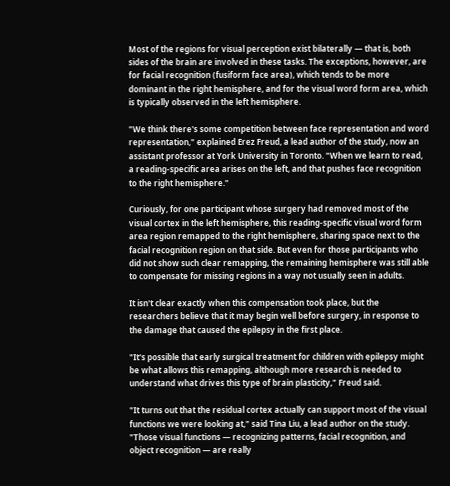Most of the regions for visual perception exist bilaterally — that is, both sides of the brain are involved in these tasks. The exceptions, however, are for facial recognition (fusiform face area), which tends to be more dominant in the right hemisphere, and for the visual word form area, which is typically observed in the left hemisphere.

"We think there's some competition between face representation and word representation," explained Erez Freud, a lead author of the study, now an assistant professor at York University in Toronto. "When we learn to read, a reading-specific area arises on the left, and that pushes face recognition to the right hemisphere."

Curiously, for one participant whose surgery had removed most of the visual cortex in the left hemisphere, this reading-specific visual word form area region remapped to the right hemisphere, sharing space next to the facial recognition region on that side. But even for those participants who did not show such clear remapping, the remaining hemisphere was still able to compensate for missing regions in a way not usually seen in adults.

It isn't clear exactly when this compensation took place, but the researchers believe that it may begin well before surgery, in response to the damage that caused the epilepsy in the first place.

"It's possible that early surgical treatment for children with epilepsy might be what allows this remapping, although more research is needed to understand what drives this type of brain plasticity," Freud said.

"It turns out that the residual cortex actually can support most of the visual functions we were looking at," said Tina Liu, a lead author on the study. "Those visual functions — recognizing patterns, facial recognition, and object recognition — are really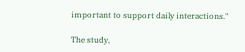important to support daily interactions."

The study,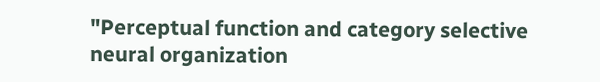"Perceptual function and category selective neural organization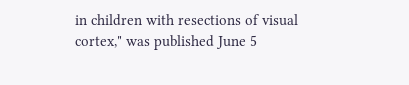in children with resections of visual cortex," was published June 5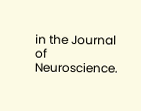in the Journal of Neuroscience.